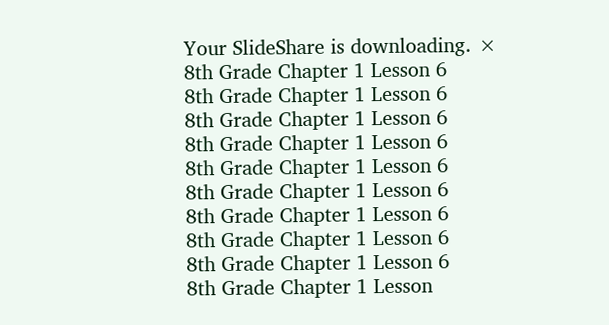Your SlideShare is downloading. ×
8th Grade Chapter 1 Lesson 6
8th Grade Chapter 1 Lesson 6
8th Grade Chapter 1 Lesson 6
8th Grade Chapter 1 Lesson 6
8th Grade Chapter 1 Lesson 6
8th Grade Chapter 1 Lesson 6
8th Grade Chapter 1 Lesson 6
8th Grade Chapter 1 Lesson 6
8th Grade Chapter 1 Lesson 6
8th Grade Chapter 1 Lesson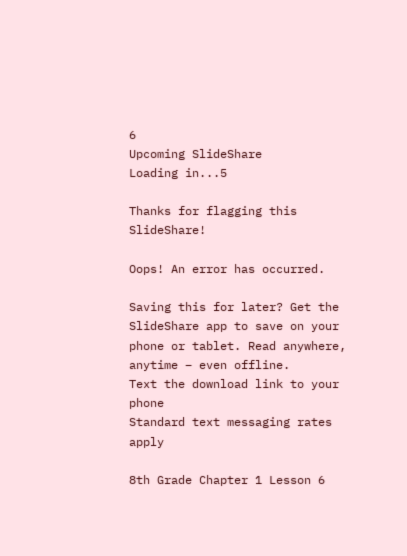6
Upcoming SlideShare
Loading in...5

Thanks for flagging this SlideShare!

Oops! An error has occurred.

Saving this for later? Get the SlideShare app to save on your phone or tablet. Read anywhere, anytime – even offline.
Text the download link to your phone
Standard text messaging rates apply

8th Grade Chapter 1 Lesson 6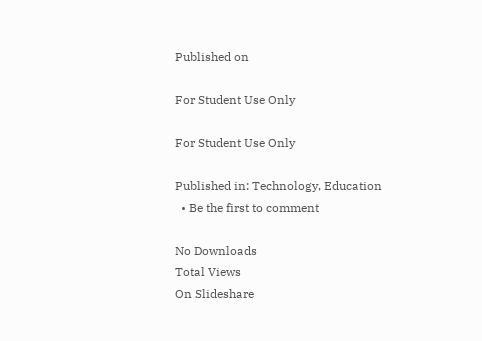Published on

For Student Use Only

For Student Use Only

Published in: Technology, Education
  • Be the first to comment

No Downloads
Total Views
On Slideshare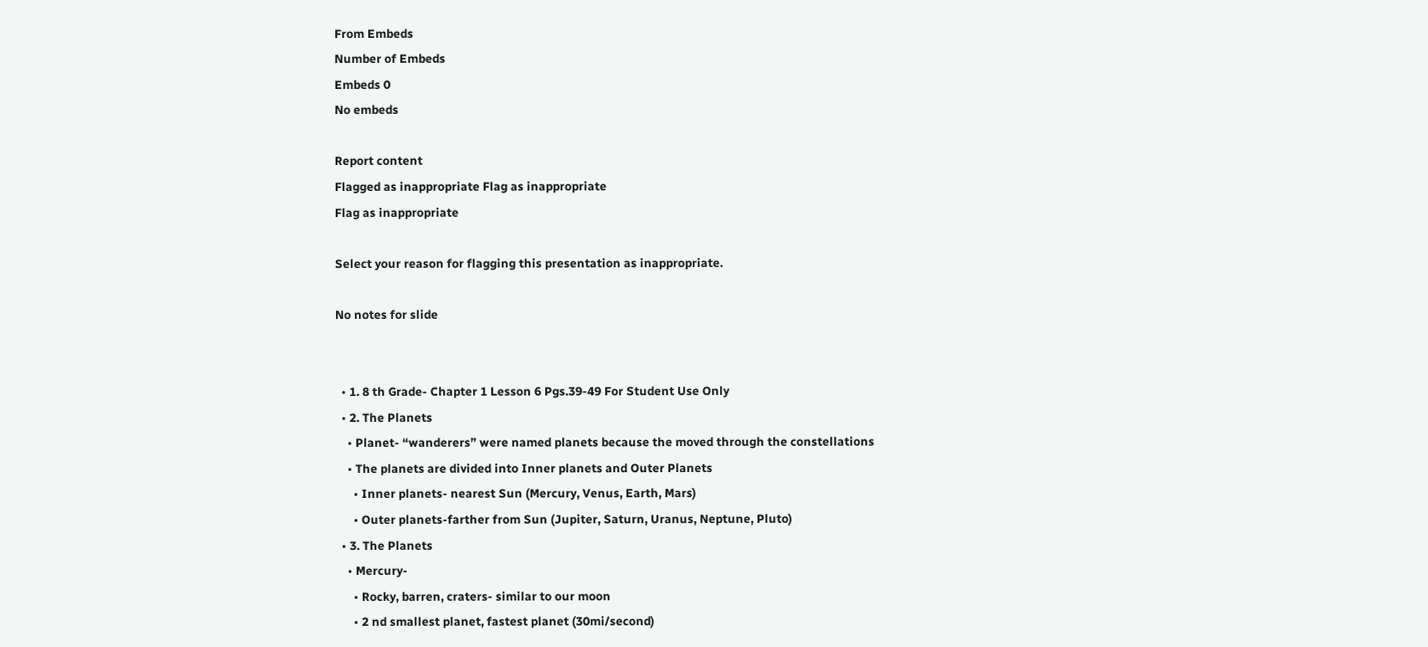From Embeds
Number of Embeds
Embeds 0
No embeds

Report content
Flagged as inappropriate Flag as inappropriate
Flag as inappropriate

Select your reason for flagging this presentation as inappropriate.

No notes for slide


  • 1. 8 th Grade- Chapter 1 Lesson 6 Pgs.39-49 For Student Use Only
  • 2. The Planets
    • Planet- “wanderers” were named planets because the moved through the constellations
    • The planets are divided into Inner planets and Outer Planets
      • Inner planets- nearest Sun (Mercury, Venus, Earth, Mars)
      • Outer planets-farther from Sun (Jupiter, Saturn, Uranus, Neptune, Pluto)
  • 3. The Planets
    • Mercury-
      • Rocky, barren, craters- similar to our moon
      • 2 nd smallest planet, fastest planet (30mi/second)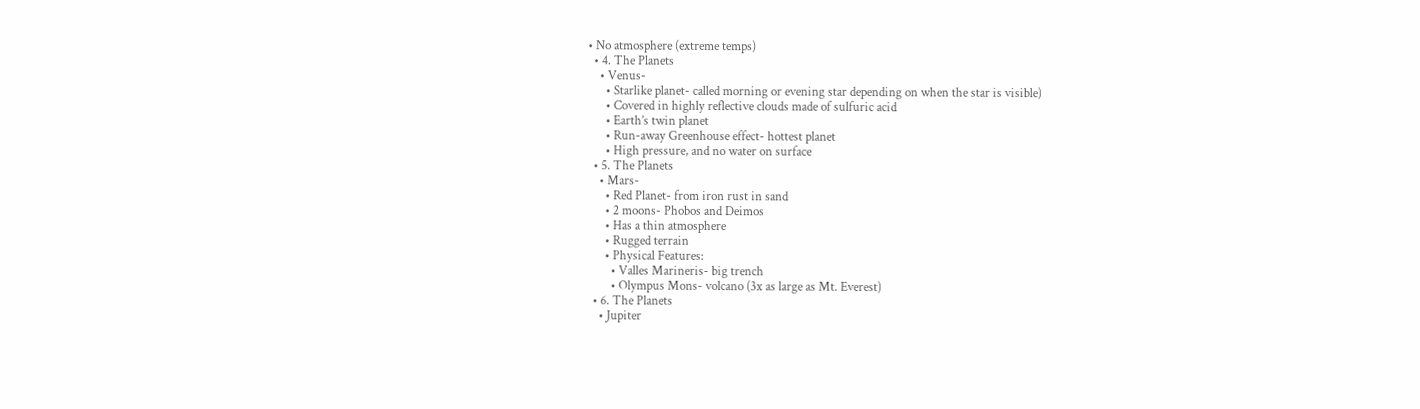• No atmosphere (extreme temps)
  • 4. The Planets
    • Venus-
      • Starlike planet- called morning or evening star depending on when the star is visible)
      • Covered in highly reflective clouds made of sulfuric acid
      • Earth’s twin planet
      • Run-away Greenhouse effect- hottest planet
      • High pressure, and no water on surface
  • 5. The Planets
    • Mars-
      • Red Planet- from iron rust in sand
      • 2 moons- Phobos and Deimos
      • Has a thin atmosphere
      • Rugged terrain
      • Physical Features:
        • Valles Marineris- big trench
        • Olympus Mons- volcano (3x as large as Mt. Everest)
  • 6. The Planets
    • Jupiter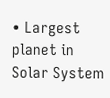• Largest planet in Solar System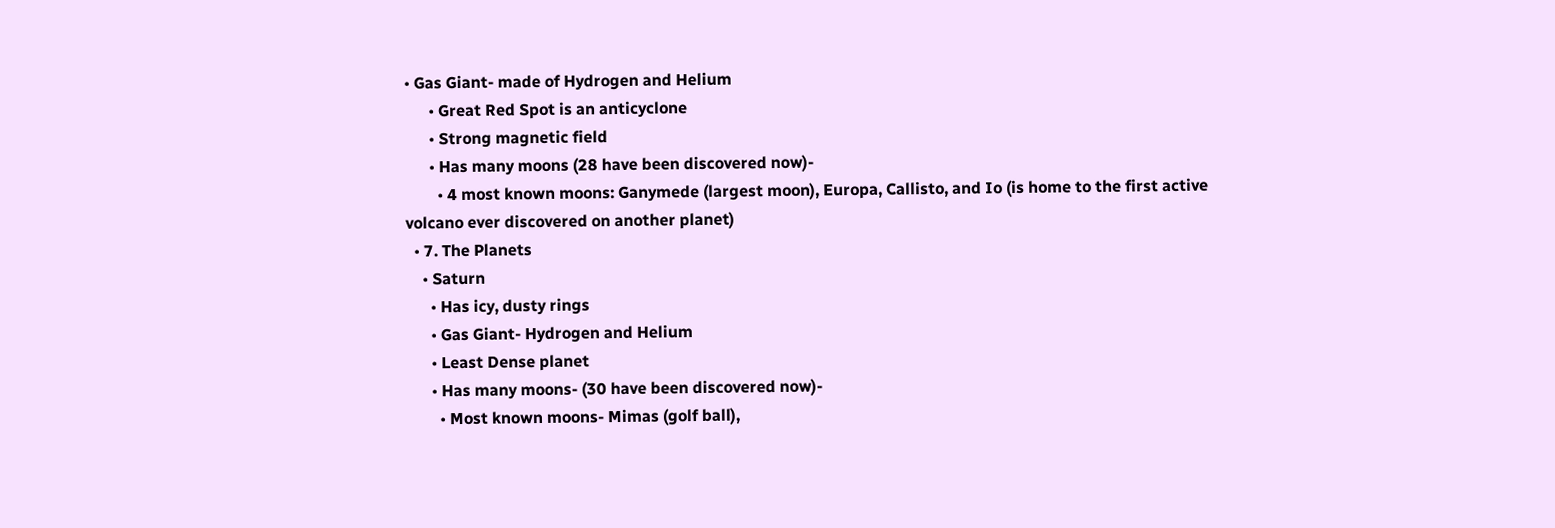• Gas Giant- made of Hydrogen and Helium
      • Great Red Spot is an anticyclone
      • Strong magnetic field
      • Has many moons (28 have been discovered now)-
        • 4 most known moons: Ganymede (largest moon), Europa, Callisto, and Io (is home to the first active volcano ever discovered on another planet)
  • 7. The Planets
    • Saturn
      • Has icy, dusty rings
      • Gas Giant- Hydrogen and Helium
      • Least Dense planet
      • Has many moons- (30 have been discovered now)-
        • Most known moons- Mimas (golf ball),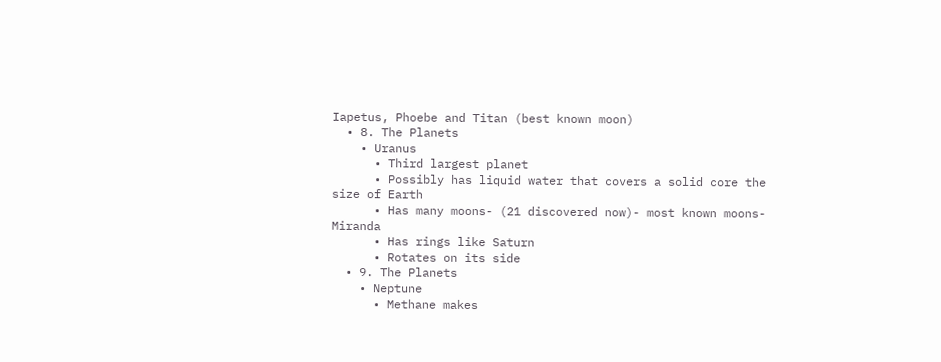Iapetus, Phoebe and Titan (best known moon)
  • 8. The Planets
    • Uranus
      • Third largest planet
      • Possibly has liquid water that covers a solid core the size of Earth
      • Has many moons- (21 discovered now)- most known moons- Miranda
      • Has rings like Saturn
      • Rotates on its side
  • 9. The Planets
    • Neptune
      • Methane makes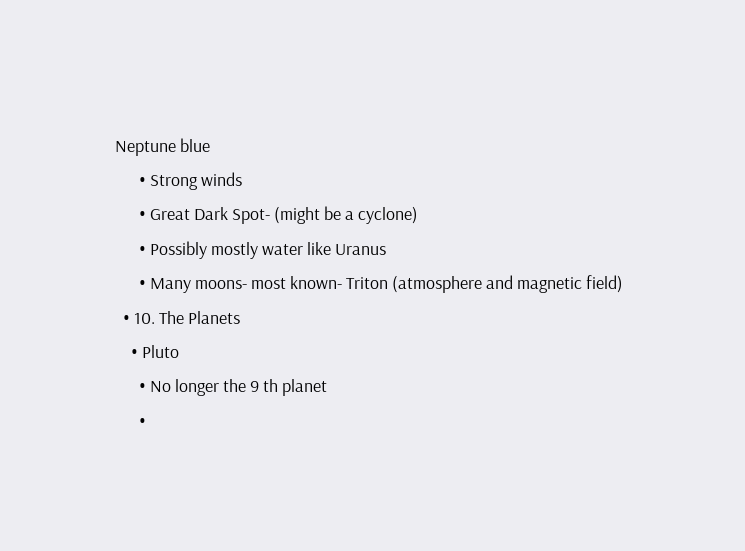Neptune blue
      • Strong winds
      • Great Dark Spot- (might be a cyclone)
      • Possibly mostly water like Uranus
      • Many moons- most known- Triton (atmosphere and magnetic field)
  • 10. The Planets
    • Pluto
      • No longer the 9 th planet
      •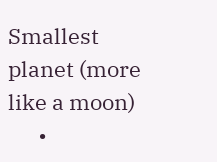Smallest planet (more like a moon)
      •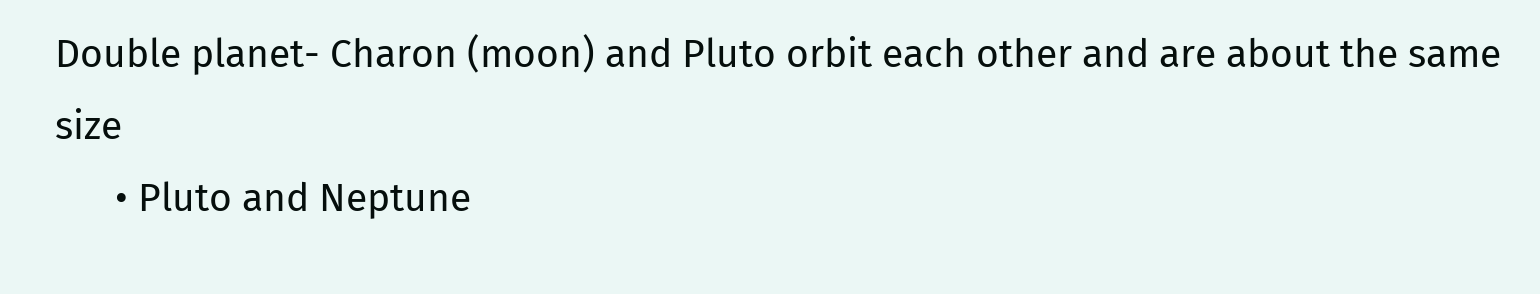Double planet- Charon (moon) and Pluto orbit each other and are about the same size
      • Pluto and Neptune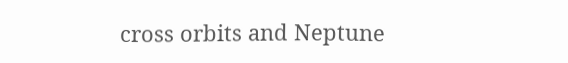cross orbits and Neptune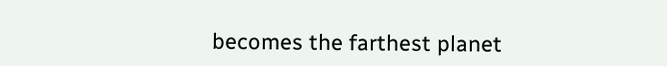becomes the farthest planet